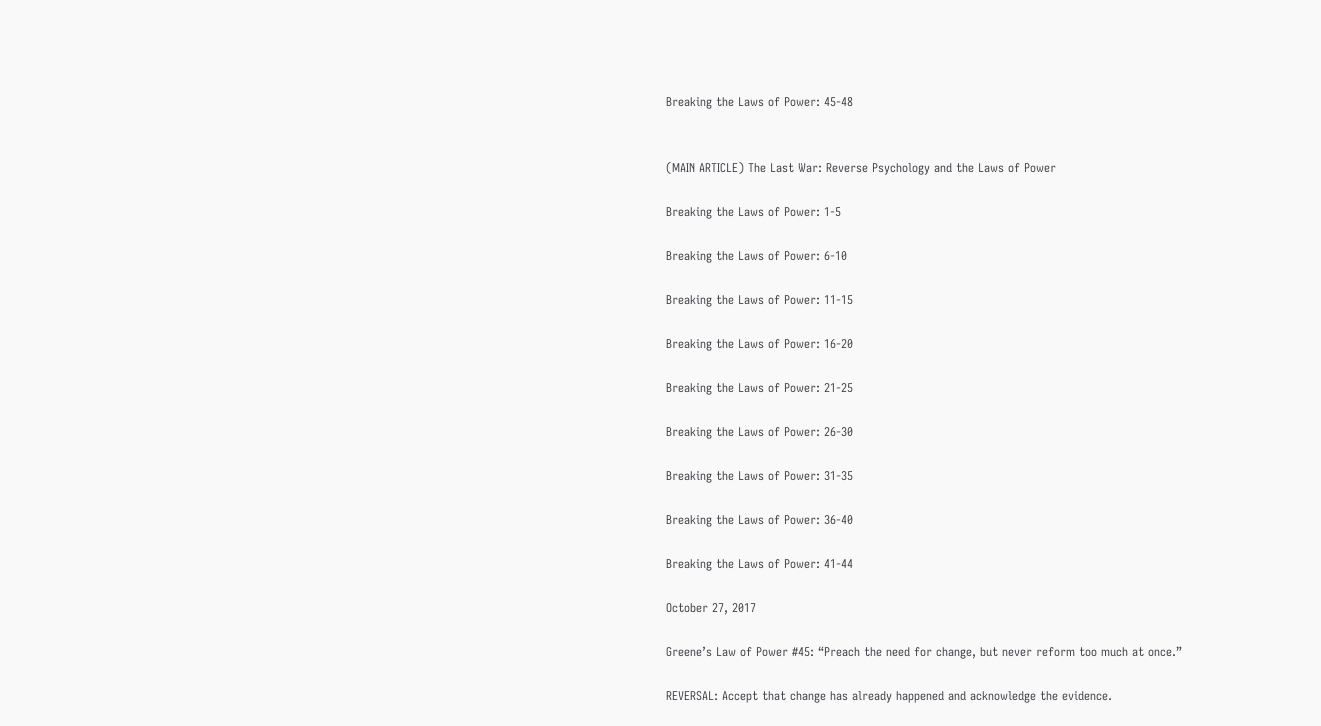Breaking the Laws of Power: 45-48


(MAIN ARTICLE) The Last War: Reverse Psychology and the Laws of Power

Breaking the Laws of Power: 1-5

Breaking the Laws of Power: 6-10

Breaking the Laws of Power: 11-15

Breaking the Laws of Power: 16-20

Breaking the Laws of Power: 21-25

Breaking the Laws of Power: 26-30

Breaking the Laws of Power: 31-35

Breaking the Laws of Power: 36-40

Breaking the Laws of Power: 41-44

October 27, 2017

Greene’s Law of Power #45: “Preach the need for change, but never reform too much at once.”

REVERSAL: Accept that change has already happened and acknowledge the evidence.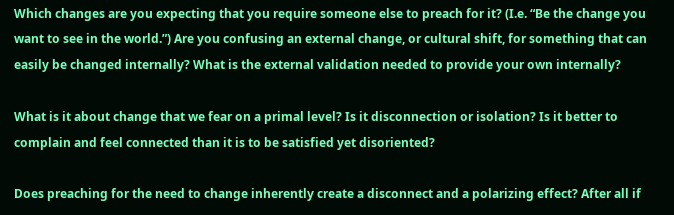Which changes are you expecting that you require someone else to preach for it? (I.e. “Be the change you want to see in the world.”) Are you confusing an external change, or cultural shift, for something that can easily be changed internally? What is the external validation needed to provide your own internally?

What is it about change that we fear on a primal level? Is it disconnection or isolation? Is it better to complain and feel connected than it is to be satisfied yet disoriented?

Does preaching for the need to change inherently create a disconnect and a polarizing effect? After all if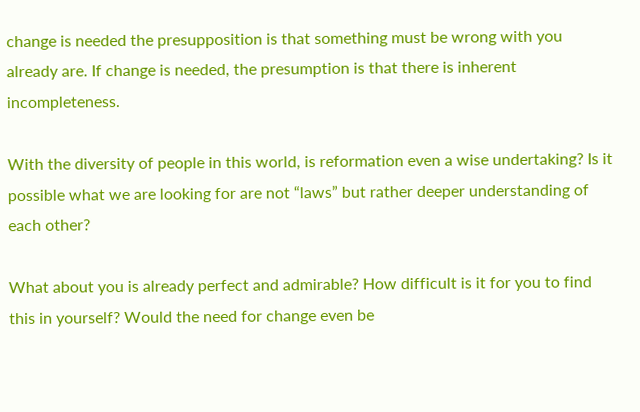change is needed the presupposition is that something must be wrong with you already are. If change is needed, the presumption is that there is inherent incompleteness.

With the diversity of people in this world, is reformation even a wise undertaking? Is it possible what we are looking for are not “laws” but rather deeper understanding of each other?

What about you is already perfect and admirable? How difficult is it for you to find this in yourself? Would the need for change even be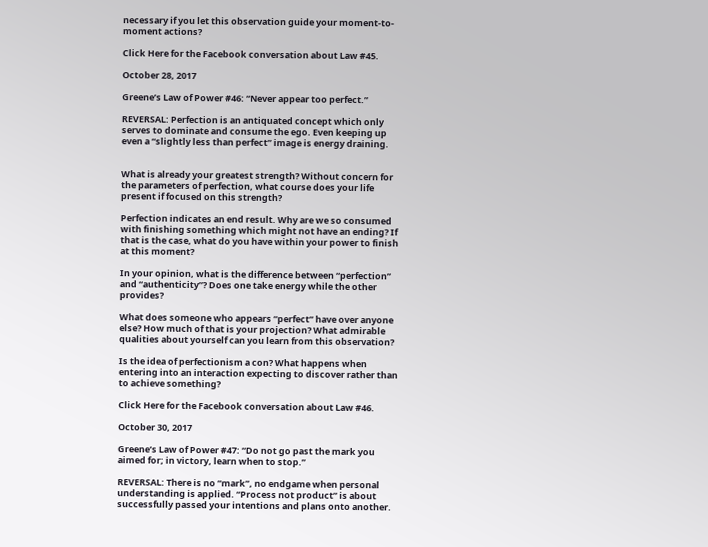necessary if you let this observation guide your moment-to-moment actions?

Click Here for the Facebook conversation about Law #45.

October 28, 2017

Greene’s Law of Power #46: “Never appear too perfect.”

REVERSAL: Perfection is an antiquated concept which only serves to dominate and consume the ego. Even keeping up even a “slightly less than perfect” image is energy draining.


What is already your greatest strength? Without concern for the parameters of perfection, what course does your life present if focused on this strength?

Perfection indicates an end result. Why are we so consumed with finishing something which might not have an ending? If that is the case, what do you have within your power to finish at this moment?

In your opinion, what is the difference between “perfection” and “authenticity”? Does one take energy while the other provides?

What does someone who appears “perfect” have over anyone else? How much of that is your projection? What admirable qualities about yourself can you learn from this observation?

Is the idea of perfectionism a con? What happens when entering into an interaction expecting to discover rather than to achieve something?

Click Here for the Facebook conversation about Law #46.

October 30, 2017

Greene’s Law of Power #47: “Do not go past the mark you aimed for; in victory, learn when to stop.”

REVERSAL: There is no “mark”, no endgame when personal understanding is applied. “Process not product” is about successfully passed your intentions and plans onto another.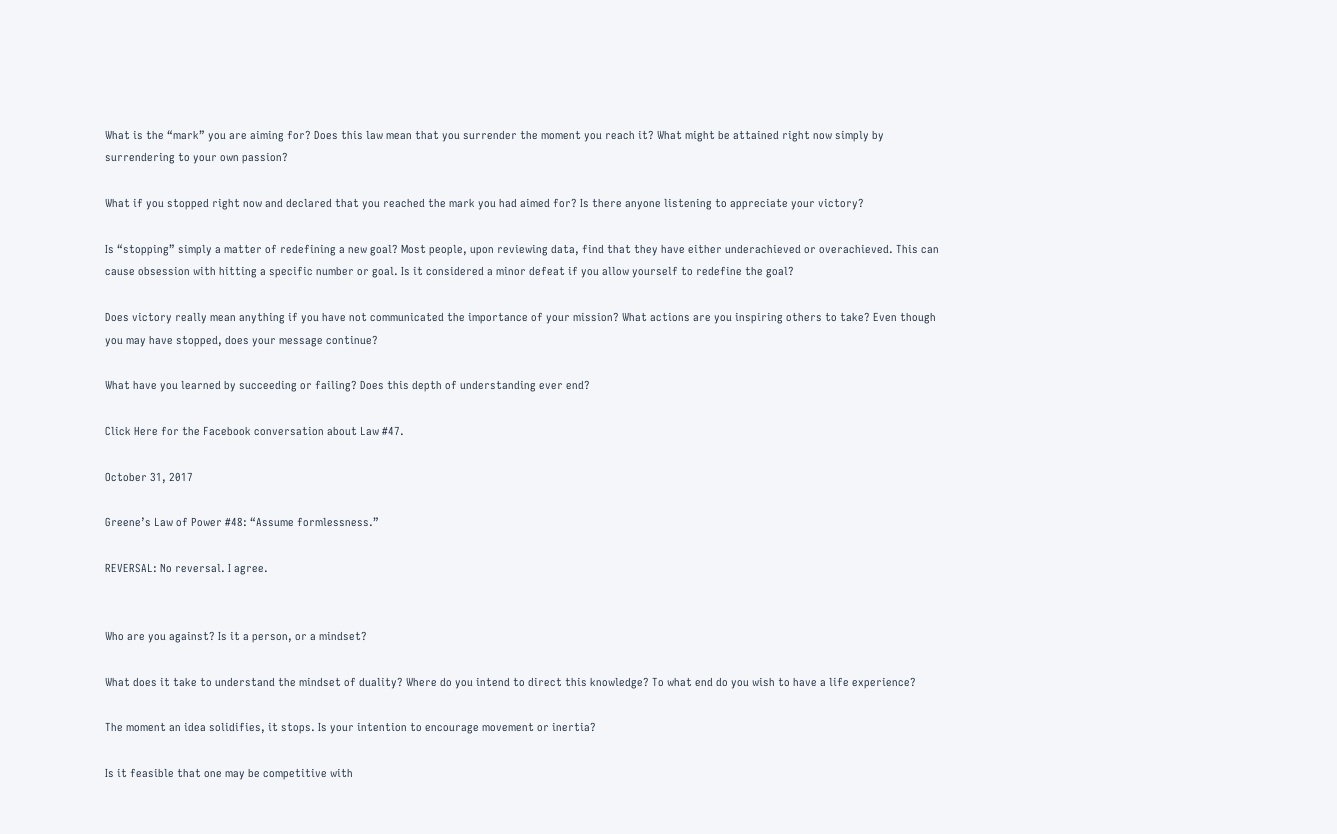What is the “mark” you are aiming for? Does this law mean that you surrender the moment you reach it? What might be attained right now simply by surrendering to your own passion?

What if you stopped right now and declared that you reached the mark you had aimed for? Is there anyone listening to appreciate your victory?

Is “stopping” simply a matter of redefining a new goal? Most people, upon reviewing data, find that they have either underachieved or overachieved. This can cause obsession with hitting a specific number or goal. Is it considered a minor defeat if you allow yourself to redefine the goal?

Does victory really mean anything if you have not communicated the importance of your mission? What actions are you inspiring others to take? Even though you may have stopped, does your message continue?

What have you learned by succeeding or failing? Does this depth of understanding ever end?

Click Here for the Facebook conversation about Law #47.

October 31, 2017

Greene’s Law of Power #48: “Assume formlessness.”

REVERSAL: No reversal. I agree.


Who are you against? Is it a person, or a mindset?

What does it take to understand the mindset of duality? Where do you intend to direct this knowledge? To what end do you wish to have a life experience?

The moment an idea solidifies, it stops. Is your intention to encourage movement or inertia?

Is it feasible that one may be competitive with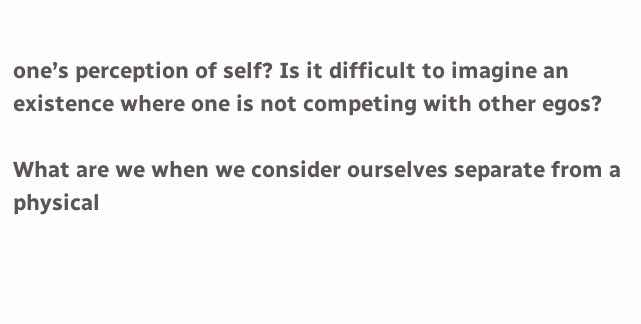one’s perception of self? Is it difficult to imagine an existence where one is not competing with other egos?

What are we when we consider ourselves separate from a physical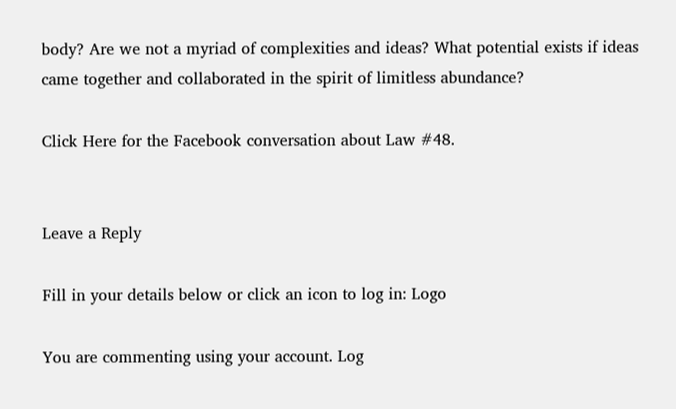body? Are we not a myriad of complexities and ideas? What potential exists if ideas came together and collaborated in the spirit of limitless abundance?

Click Here for the Facebook conversation about Law #48.


Leave a Reply

Fill in your details below or click an icon to log in: Logo

You are commenting using your account. Log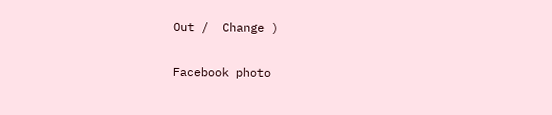Out /  Change )

Facebook photo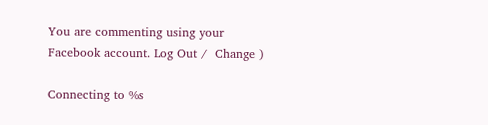You are commenting using your Facebook account. Log Out /  Change )

Connecting to %s